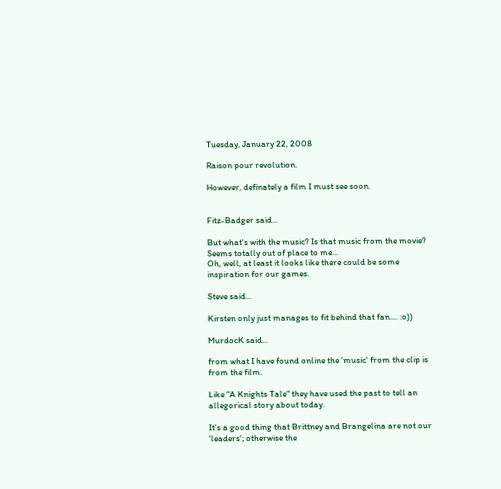Tuesday, January 22, 2008

Raison pour revolution.

However, definately a film I must see soon.


Fitz-Badger said...

But what's with the music? Is that music from the movie? Seems totally out of place to me...
Oh, well, at least it looks like there could be some inspiration for our games.

Steve said...

Kirsten only just manages to fit behind that fan.... :o))

MurdocK said...

from what I have found online the 'music' from the clip is from the film.

Like "A Knights Tale" they have used the past to tell an allegorical story about today.

It's a good thing that Brittney and Brangelina are not our 'leaders'; otherwise the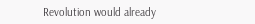Revolution would already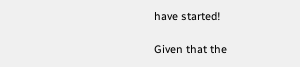have started!

Given that the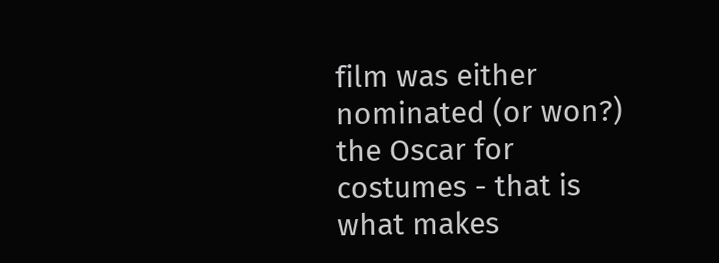film was either nominated (or won?) the Oscar for costumes - that is what makes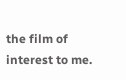the film of interest to me.